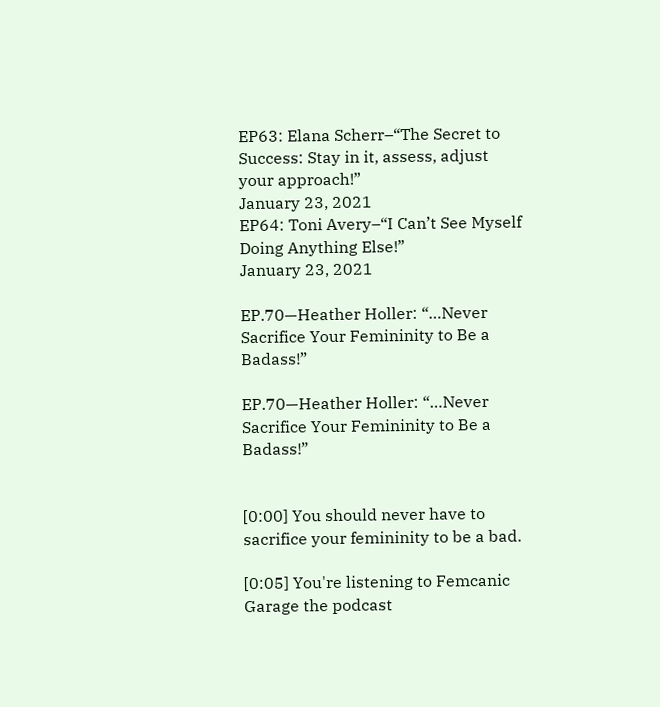EP63: Elana Scherr–“The Secret to Success: Stay in it, assess, adjust your approach!”
January 23, 2021
EP64: Toni Avery–“I Can’t See Myself Doing Anything Else!”
January 23, 2021

EP.70—Heather Holler: “…Never Sacrifice Your Femininity to Be a Badass!”

EP.70—Heather Holler: “…Never Sacrifice Your Femininity to Be a Badass!”


[0:00] You should never have to sacrifice your femininity to be a bad.

[0:05] You're listening to Femcanic Garage the podcast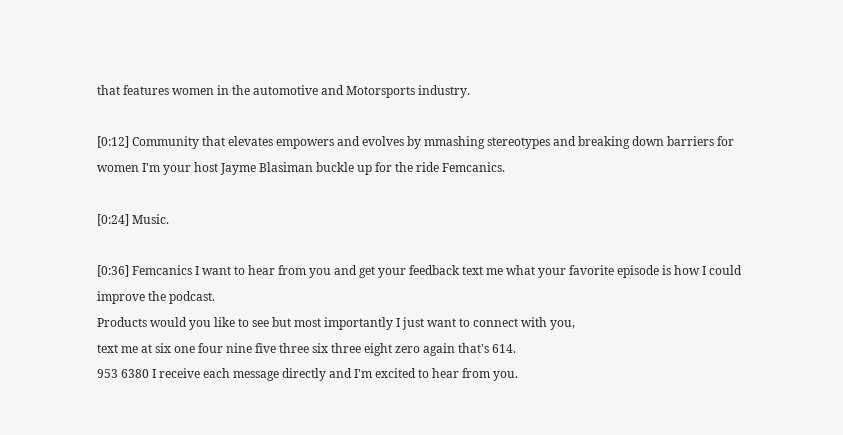that features women in the automotive and Motorsports industry.

[0:12] Community that elevates empowers and evolves by mmashing stereotypes and breaking down barriers for women I'm your host Jayme Blasiman buckle up for the ride Femcanics.

[0:24] Music.

[0:36] Femcanics I want to hear from you and get your feedback text me what your favorite episode is how I could improve the podcast.
Products would you like to see but most importantly I just want to connect with you,
text me at six one four nine five three six three eight zero again that's 614.
953 6380 I receive each message directly and I'm excited to hear from you.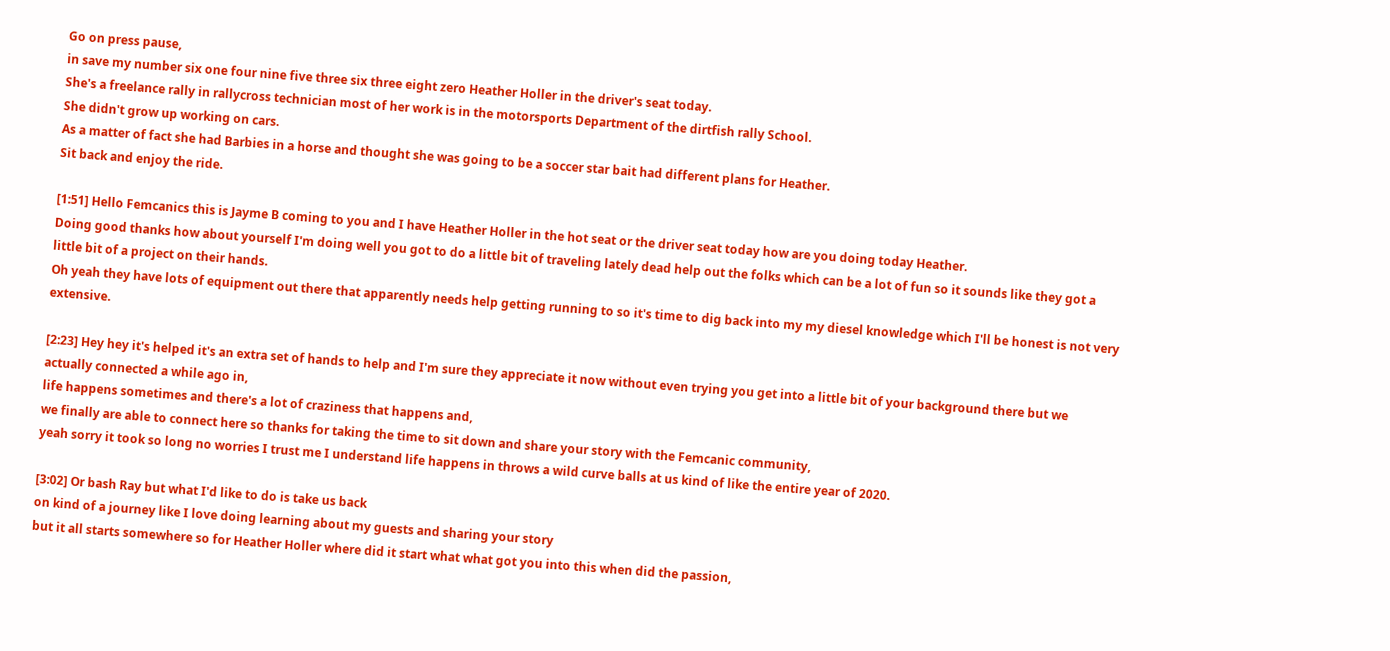Go on press pause,
in save my number six one four nine five three six three eight zero Heather Holler in the driver's seat today.
She's a freelance rally in rallycross technician most of her work is in the motorsports Department of the dirtfish rally School.
She didn't grow up working on cars.
As a matter of fact she had Barbies in a horse and thought she was going to be a soccer star bait had different plans for Heather.
Sit back and enjoy the ride.

[1:51] Hello Femcanics this is Jayme B coming to you and I have Heather Holler in the hot seat or the driver seat today how are you doing today Heather.
Doing good thanks how about yourself I'm doing well you got to do a little bit of traveling lately dead help out the folks which can be a lot of fun so it sounds like they got a little bit of a project on their hands.
Oh yeah they have lots of equipment out there that apparently needs help getting running to so it's time to dig back into my my diesel knowledge which I'll be honest is not very extensive.

[2:23] Hey hey it's helped it's an extra set of hands to help and I'm sure they appreciate it now without even trying you get into a little bit of your background there but we actually connected a while ago in,
life happens sometimes and there's a lot of craziness that happens and,
we finally are able to connect here so thanks for taking the time to sit down and share your story with the Femcanic community,
yeah sorry it took so long no worries I trust me I understand life happens in throws a wild curve balls at us kind of like the entire year of 2020.

[3:02] Or bash Ray but what I'd like to do is take us back
on kind of a journey like I love doing learning about my guests and sharing your story
but it all starts somewhere so for Heather Holler where did it start what what got you into this when did the passion,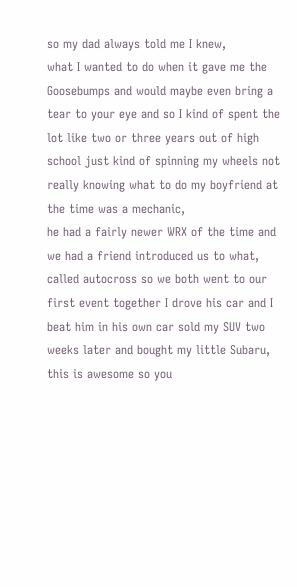so my dad always told me I knew,
what I wanted to do when it gave me the Goosebumps and would maybe even bring a tear to your eye and so I kind of spent the lot like two or three years out of high school just kind of spinning my wheels not really knowing what to do my boyfriend at the time was a mechanic,
he had a fairly newer WRX of the time and we had a friend introduced us to what,
called autocross so we both went to our first event together I drove his car and I beat him in his own car sold my SUV two weeks later and bought my little Subaru,
this is awesome so you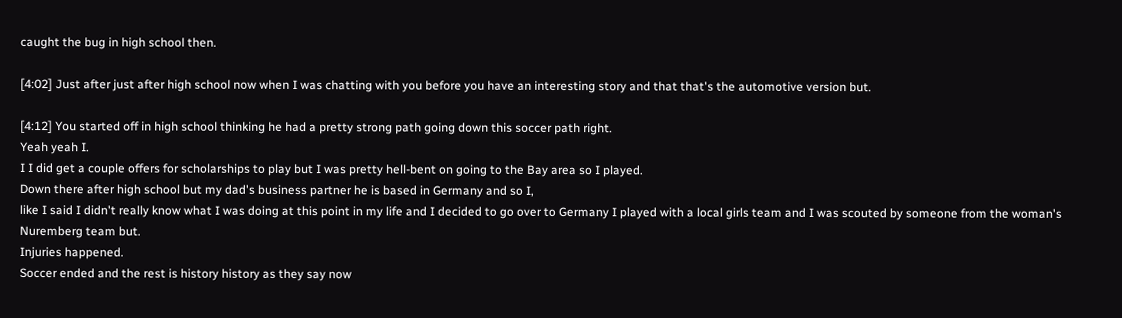caught the bug in high school then.

[4:02] Just after just after high school now when I was chatting with you before you have an interesting story and that that's the automotive version but.

[4:12] You started off in high school thinking he had a pretty strong path going down this soccer path right.
Yeah yeah I.
I I did get a couple offers for scholarships to play but I was pretty hell-bent on going to the Bay area so I played.
Down there after high school but my dad's business partner he is based in Germany and so I,
like I said I didn't really know what I was doing at this point in my life and I decided to go over to Germany I played with a local girls team and I was scouted by someone from the woman's Nuremberg team but.
Injuries happened.
Soccer ended and the rest is history history as they say now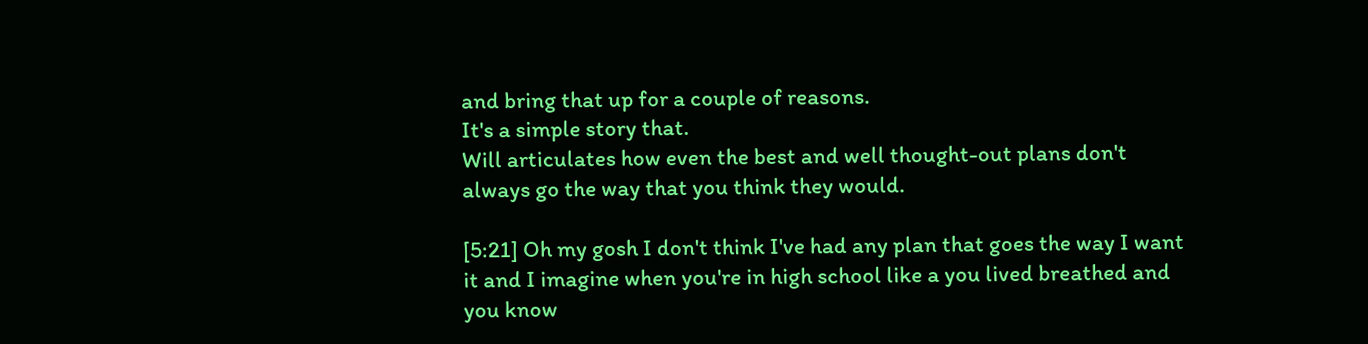and bring that up for a couple of reasons.
It's a simple story that.
Will articulates how even the best and well thought-out plans don't always go the way that you think they would.

[5:21] Oh my gosh I don't think I've had any plan that goes the way I want it and I imagine when you're in high school like a you lived breathed and you know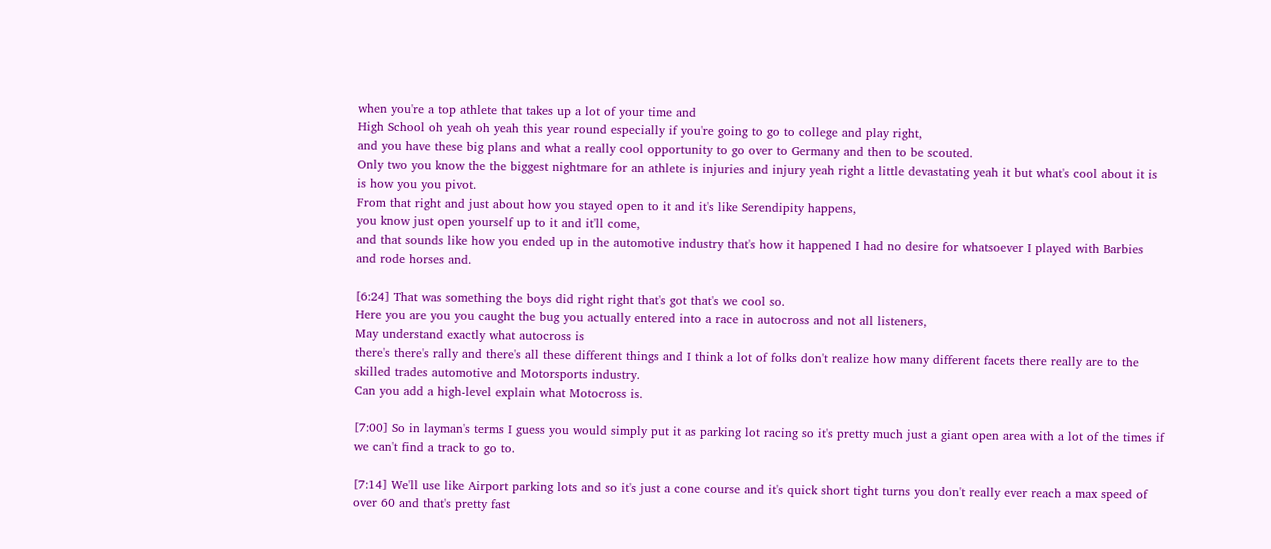when you're a top athlete that takes up a lot of your time and
High School oh yeah oh yeah this year round especially if you're going to go to college and play right,
and you have these big plans and what a really cool opportunity to go over to Germany and then to be scouted.
Only two you know the the biggest nightmare for an athlete is injuries and injury yeah right a little devastating yeah it but what's cool about it is is how you you pivot.
From that right and just about how you stayed open to it and it's like Serendipity happens,
you know just open yourself up to it and it'll come,
and that sounds like how you ended up in the automotive industry that's how it happened I had no desire for whatsoever I played with Barbies and rode horses and.

[6:24] That was something the boys did right right that's got that's we cool so.
Here you are you you caught the bug you actually entered into a race in autocross and not all listeners,
May understand exactly what autocross is
there's there's rally and there's all these different things and I think a lot of folks don't realize how many different facets there really are to the skilled trades automotive and Motorsports industry.
Can you add a high-level explain what Motocross is.

[7:00] So in layman's terms I guess you would simply put it as parking lot racing so it's pretty much just a giant open area with a lot of the times if we can't find a track to go to.

[7:14] We'll use like Airport parking lots and so it's just a cone course and it's quick short tight turns you don't really ever reach a max speed of over 60 and that's pretty fast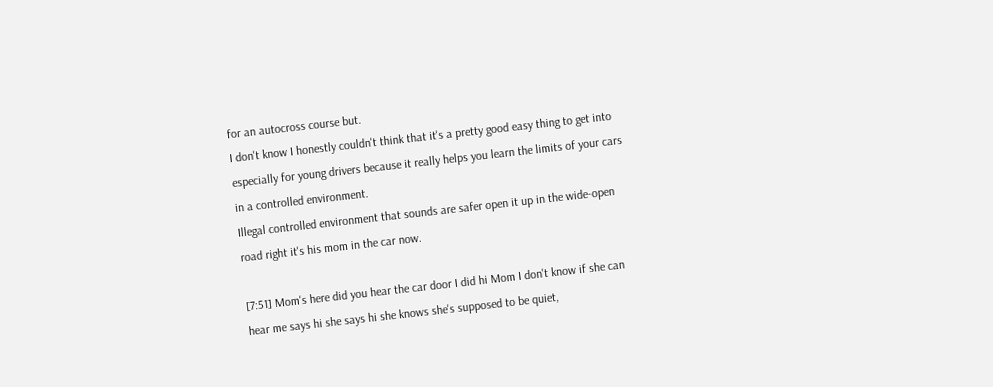for an autocross course but.
I don't know I honestly couldn't think that it's a pretty good easy thing to get into especially for young drivers because it really helps you learn the limits of your cars in a controlled environment.
Illegal controlled environment that sounds are safer open it up in the wide-open road right it's his mom in the car now.

[7:51] Mom's here did you hear the car door I did hi Mom I don't know if she can hear me says hi she says hi she knows she's supposed to be quiet,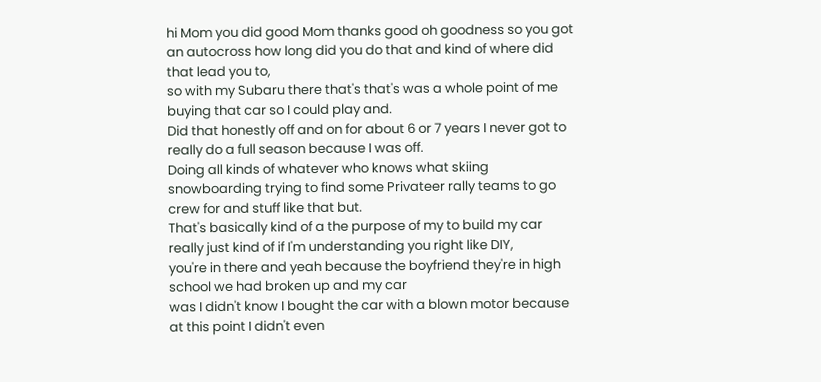hi Mom you did good Mom thanks good oh goodness so you got an autocross how long did you do that and kind of where did that lead you to,
so with my Subaru there that's that's was a whole point of me buying that car so I could play and.
Did that honestly off and on for about 6 or 7 years I never got to really do a full season because I was off.
Doing all kinds of whatever who knows what skiing snowboarding trying to find some Privateer rally teams to go crew for and stuff like that but.
That's basically kind of a the purpose of my to build my car really just kind of if I'm understanding you right like DIY,
you're in there and yeah because the boyfriend they're in high school we had broken up and my car
was I didn't know I bought the car with a blown motor because at this point I didn't even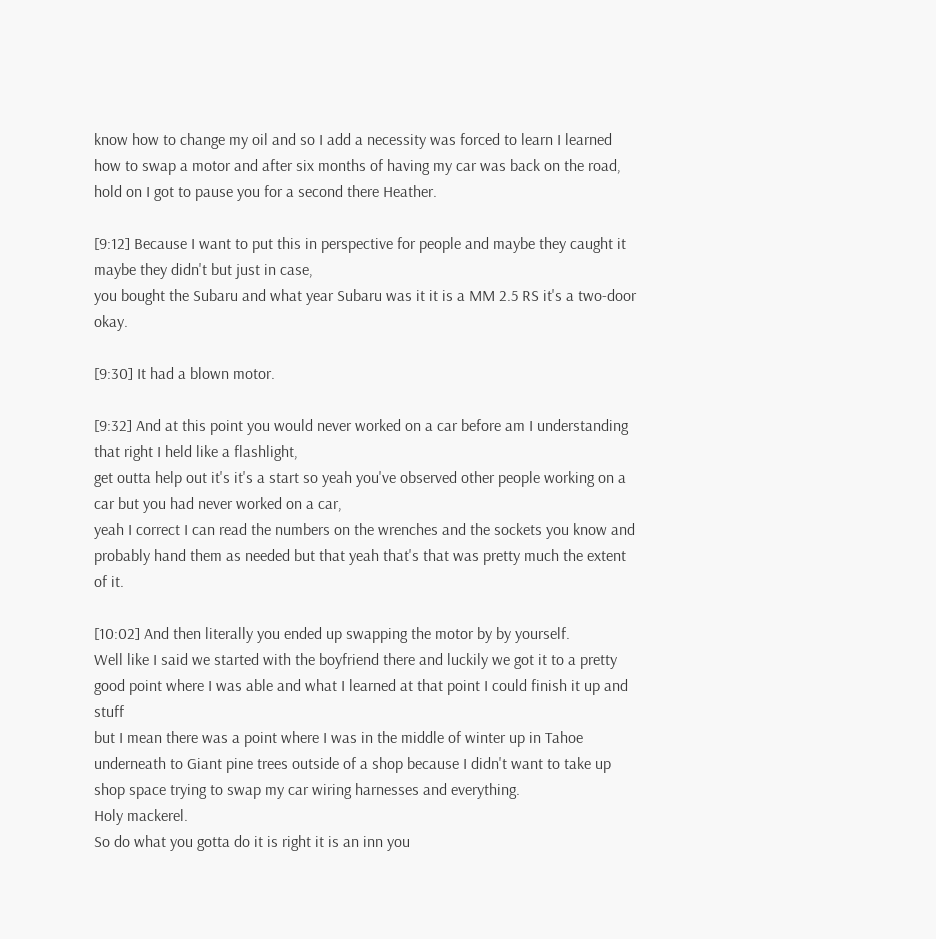know how to change my oil and so I add a necessity was forced to learn I learned how to swap a motor and after six months of having my car was back on the road,
hold on I got to pause you for a second there Heather.

[9:12] Because I want to put this in perspective for people and maybe they caught it maybe they didn't but just in case,
you bought the Subaru and what year Subaru was it it is a MM 2.5 RS it's a two-door okay.

[9:30] It had a blown motor.

[9:32] And at this point you would never worked on a car before am I understanding that right I held like a flashlight,
get outta help out it's it's a start so yeah you've observed other people working on a car but you had never worked on a car,
yeah I correct I can read the numbers on the wrenches and the sockets you know and probably hand them as needed but that yeah that's that was pretty much the extent of it.

[10:02] And then literally you ended up swapping the motor by by yourself.
Well like I said we started with the boyfriend there and luckily we got it to a pretty good point where I was able and what I learned at that point I could finish it up and stuff
but I mean there was a point where I was in the middle of winter up in Tahoe underneath to Giant pine trees outside of a shop because I didn't want to take up shop space trying to swap my car wiring harnesses and everything.
Holy mackerel.
So do what you gotta do it is right it is an inn you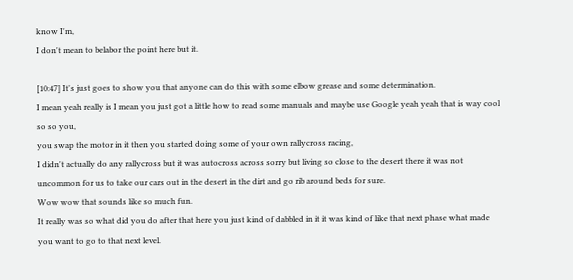know I'm,
I don't mean to belabor the point here but it.

[10:47] It's just goes to show you that anyone can do this with some elbow grease and some determination.
I mean yeah really is I mean you just got a little how to read some manuals and maybe use Google yeah yeah that is way cool so so you,
you swap the motor in it then you started doing some of your own rallycross racing,
I didn't actually do any rallycross but it was autocross across sorry but living so close to the desert there it was not uncommon for us to take our cars out in the desert in the dirt and go rib around beds for sure.
Wow wow that sounds like so much fun.
It really was so what did you do after that here you just kind of dabbled in it it was kind of like that next phase what made you want to go to that next level.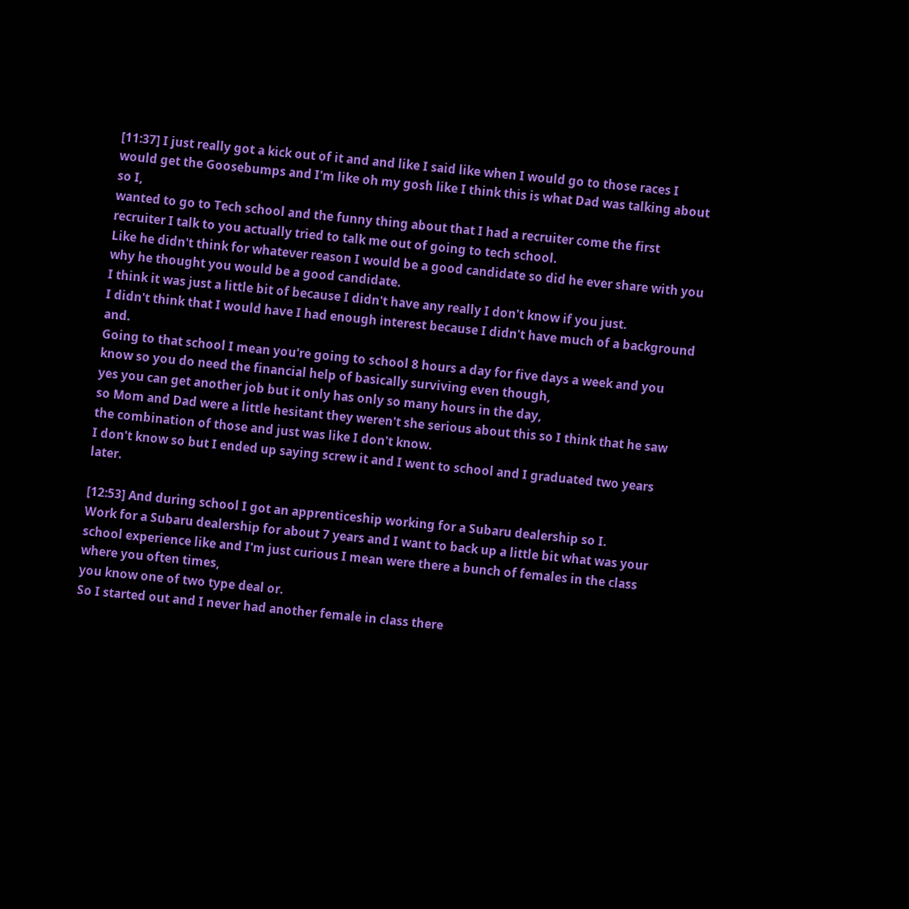[11:37] I just really got a kick out of it and and like I said like when I would go to those races I would get the Goosebumps and I'm like oh my gosh like I think this is what Dad was talking about so I,
wanted to go to Tech school and the funny thing about that I had a recruiter come the first recruiter I talk to you actually tried to talk me out of going to tech school.
Like he didn't think for whatever reason I would be a good candidate so did he ever share with you why he thought you would be a good candidate.
I think it was just a little bit of because I didn't have any really I don't know if you just.
I didn't think that I would have I had enough interest because I didn't have much of a background and.
Going to that school I mean you're going to school 8 hours a day for five days a week and you know so you do need the financial help of basically surviving even though,
yes you can get another job but it only has only so many hours in the day,
so Mom and Dad were a little hesitant they weren't she serious about this so I think that he saw the combination of those and just was like I don't know.
I don't know so but I ended up saying screw it and I went to school and I graduated two years later.

[12:53] And during school I got an apprenticeship working for a Subaru dealership so I.
Work for a Subaru dealership for about 7 years and I want to back up a little bit what was your school experience like and I'm just curious I mean were there a bunch of females in the class where you often times,
you know one of two type deal or.
So I started out and I never had another female in class there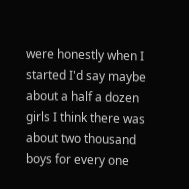were honestly when I started I'd say maybe about a half a dozen girls I think there was about two thousand boys for every one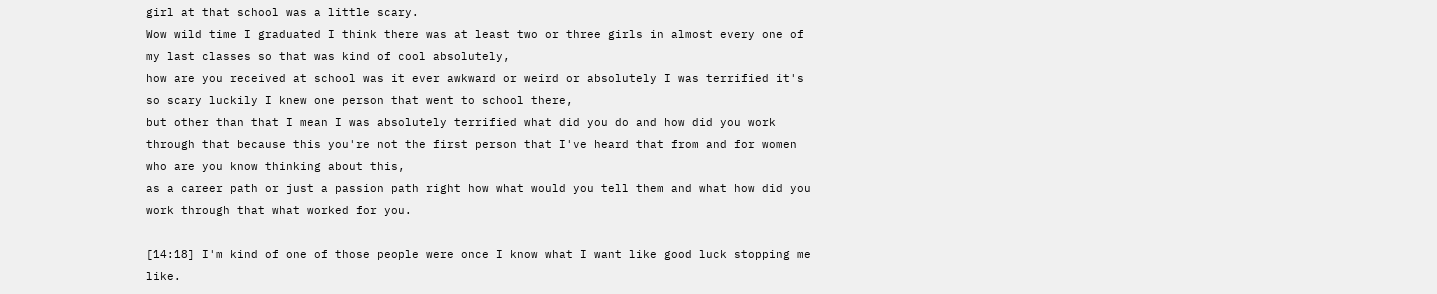girl at that school was a little scary.
Wow wild time I graduated I think there was at least two or three girls in almost every one of my last classes so that was kind of cool absolutely,
how are you received at school was it ever awkward or weird or absolutely I was terrified it's so scary luckily I knew one person that went to school there,
but other than that I mean I was absolutely terrified what did you do and how did you work through that because this you're not the first person that I've heard that from and for women who are you know thinking about this,
as a career path or just a passion path right how what would you tell them and what how did you work through that what worked for you.

[14:18] I'm kind of one of those people were once I know what I want like good luck stopping me like.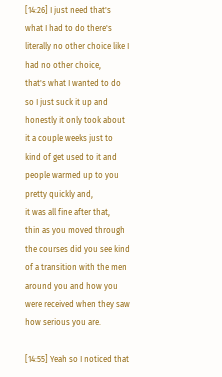[14:26] I just need that's what I had to do there's literally no other choice like I had no other choice,
that's what I wanted to do so I just suck it up and honestly it only took about it a couple weeks just to kind of get used to it and people warmed up to you pretty quickly and,
it was all fine after that,
thin as you moved through the courses did you see kind of a transition with the men around you and how you were received when they saw how serious you are.

[14:55] Yeah so I noticed that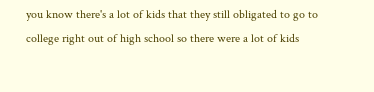you know there's a lot of kids that they still obligated to go to college right out of high school so there were a lot of kids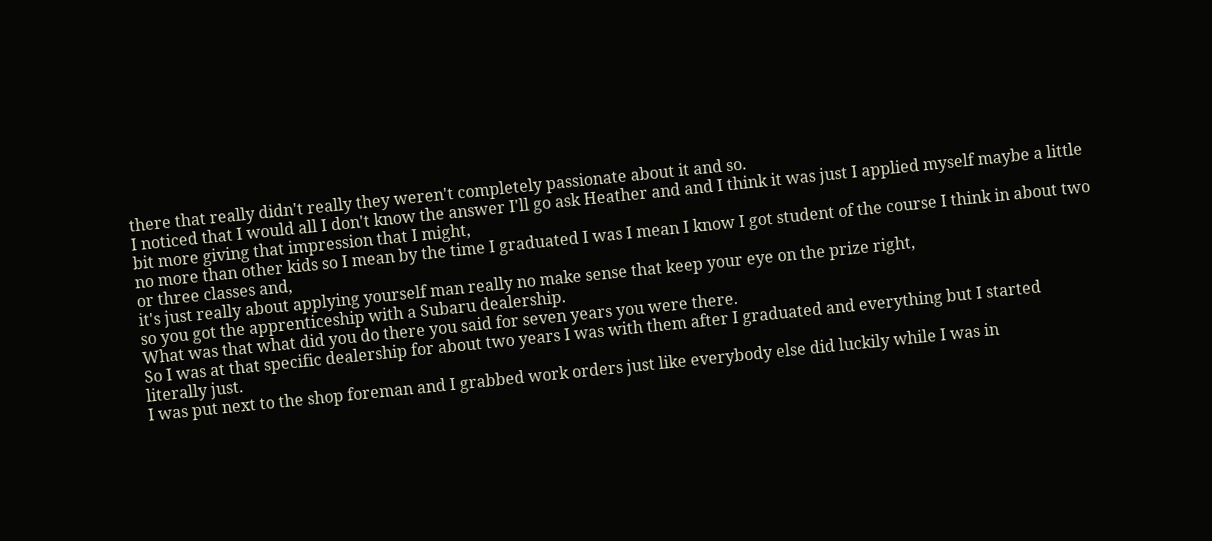there that really didn't really they weren't completely passionate about it and so.
I noticed that I would all I don't know the answer I'll go ask Heather and and I think it was just I applied myself maybe a little bit more giving that impression that I might,
no more than other kids so I mean by the time I graduated I was I mean I know I got student of the course I think in about two or three classes and,
it's just really about applying yourself man really no make sense that keep your eye on the prize right,
so you got the apprenticeship with a Subaru dealership.
What was that what did you do there you said for seven years you were there.
So I was at that specific dealership for about two years I was with them after I graduated and everything but I started literally just.
I was put next to the shop foreman and I grabbed work orders just like everybody else did luckily while I was in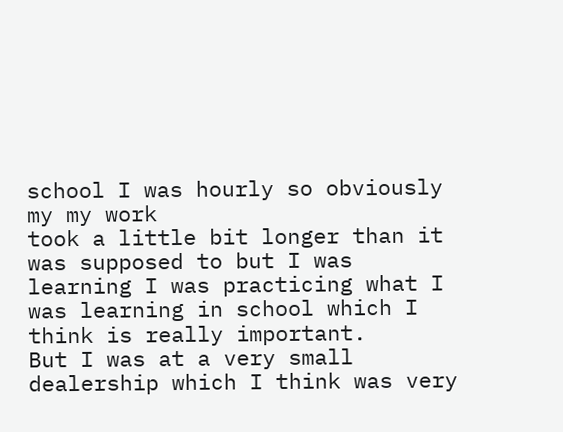school I was hourly so obviously my my work
took a little bit longer than it was supposed to but I was learning I was practicing what I was learning in school which I think is really important.
But I was at a very small dealership which I think was very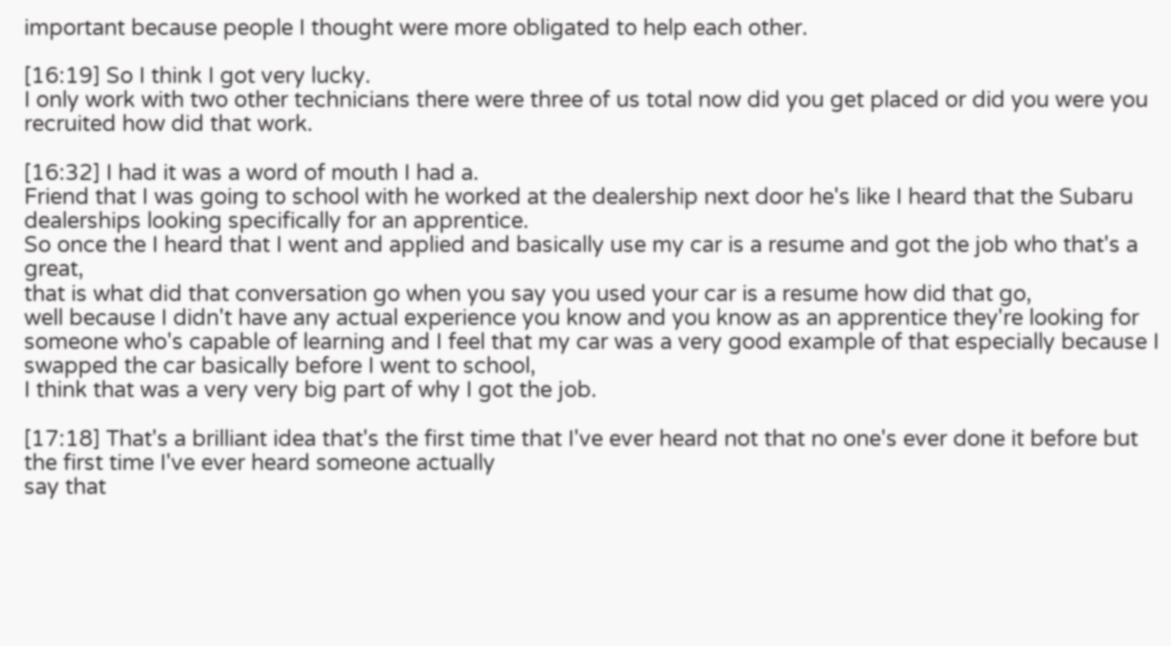important because people I thought were more obligated to help each other.

[16:19] So I think I got very lucky.
I only work with two other technicians there were three of us total now did you get placed or did you were you recruited how did that work.

[16:32] I had it was a word of mouth I had a.
Friend that I was going to school with he worked at the dealership next door he's like I heard that the Subaru dealerships looking specifically for an apprentice.
So once the I heard that I went and applied and basically use my car is a resume and got the job who that's a great,
that is what did that conversation go when you say you used your car is a resume how did that go,
well because I didn't have any actual experience you know and you know as an apprentice they're looking for someone who's capable of learning and I feel that my car was a very good example of that especially because I swapped the car basically before I went to school,
I think that was a very very big part of why I got the job.

[17:18] That's a brilliant idea that's the first time that I've ever heard not that no one's ever done it before but the first time I've ever heard someone actually
say that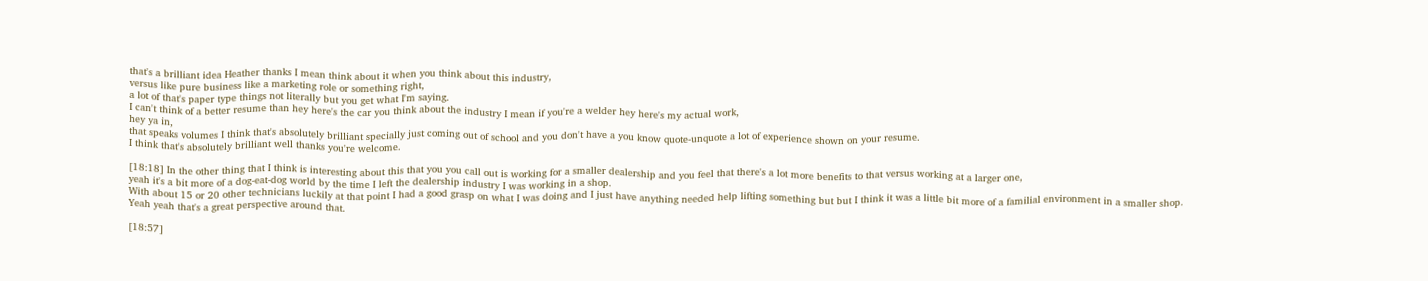that's a brilliant idea Heather thanks I mean think about it when you think about this industry,
versus like pure business like a marketing role or something right,
a lot of that's paper type things not literally but you get what I'm saying.
I can't think of a better resume than hey here's the car you think about the industry I mean if you're a welder hey here's my actual work,
hey ya in,
that speaks volumes I think that's absolutely brilliant specially just coming out of school and you don't have a you know quote-unquote a lot of experience shown on your resume.
I think that's absolutely brilliant well thanks you're welcome.

[18:18] In the other thing that I think is interesting about this that you you call out is working for a smaller dealership and you feel that there's a lot more benefits to that versus working at a larger one,
yeah it's a bit more of a dog-eat-dog world by the time I left the dealership industry I was working in a shop.
With about 15 or 20 other technicians luckily at that point I had a good grasp on what I was doing and I just have anything needed help lifting something but but I think it was a little bit more of a familial environment in a smaller shop.
Yeah yeah that's a great perspective around that.

[18:57]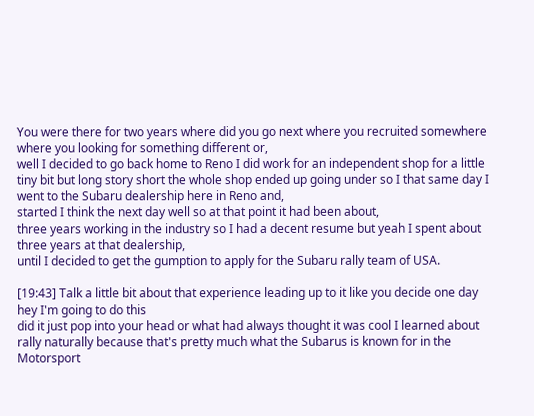You were there for two years where did you go next where you recruited somewhere where you looking for something different or,
well I decided to go back home to Reno I did work for an independent shop for a little tiny bit but long story short the whole shop ended up going under so I that same day I went to the Subaru dealership here in Reno and,
started I think the next day well so at that point it had been about,
three years working in the industry so I had a decent resume but yeah I spent about three years at that dealership,
until I decided to get the gumption to apply for the Subaru rally team of USA.

[19:43] Talk a little bit about that experience leading up to it like you decide one day hey I'm going to do this
did it just pop into your head or what had always thought it was cool I learned about rally naturally because that's pretty much what the Subarus is known for in the Motorsport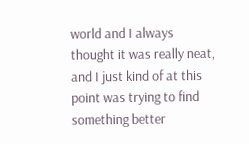world and I always thought it was really neat,
and I just kind of at this point was trying to find something better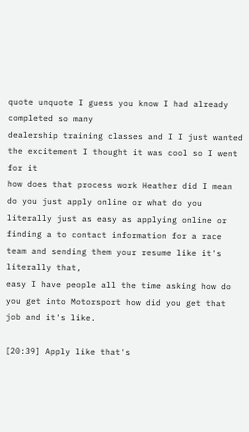quote unquote I guess you know I had already completed so many
dealership training classes and I I just wanted the excitement I thought it was cool so I went for it
how does that process work Heather did I mean do you just apply online or what do you literally just as easy as applying online or finding a to contact information for a race team and sending them your resume like it's literally that,
easy I have people all the time asking how do you get into Motorsport how did you get that job and it's like.

[20:39] Apply like that's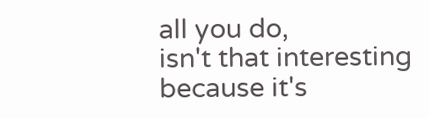all you do,
isn't that interesting because it's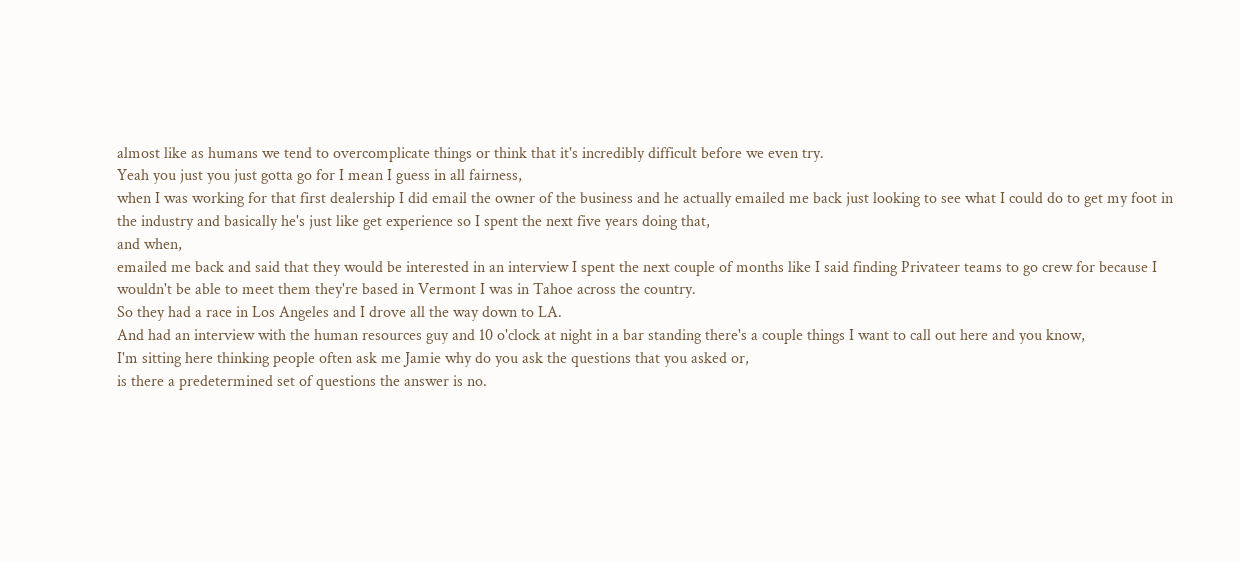almost like as humans we tend to overcomplicate things or think that it's incredibly difficult before we even try.
Yeah you just you just gotta go for I mean I guess in all fairness,
when I was working for that first dealership I did email the owner of the business and he actually emailed me back just looking to see what I could do to get my foot in the industry and basically he's just like get experience so I spent the next five years doing that,
and when,
emailed me back and said that they would be interested in an interview I spent the next couple of months like I said finding Privateer teams to go crew for because I wouldn't be able to meet them they're based in Vermont I was in Tahoe across the country.
So they had a race in Los Angeles and I drove all the way down to LA.
And had an interview with the human resources guy and 10 o'clock at night in a bar standing there's a couple things I want to call out here and you know,
I'm sitting here thinking people often ask me Jamie why do you ask the questions that you asked or,
is there a predetermined set of questions the answer is no.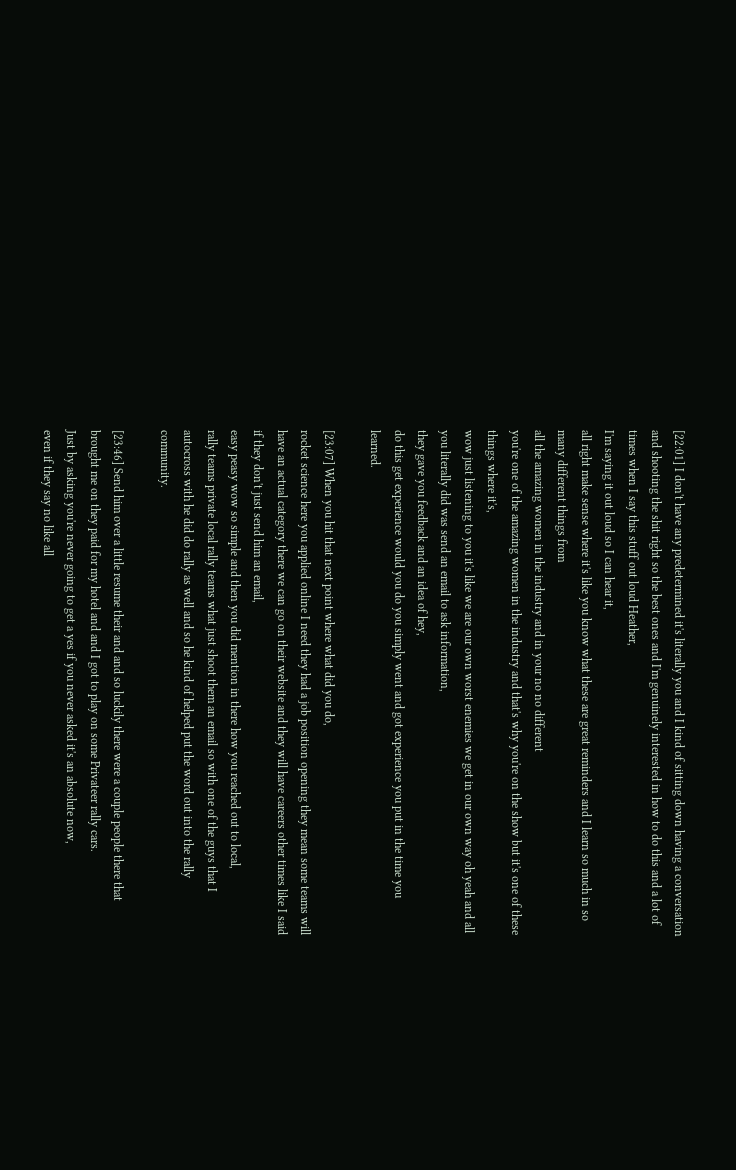[22:01] I don't have any predetermined it's literally you and I kind of sitting down having a conversation and shooting the shit right so the best ones and I'm genuinely interested in how to do this and a lot of times when I say this stuff out loud Heather,
I'm saying it out loud so I can hear it,
all right make sense where it's like you know what these are great reminders and I learn so much in so many different things from
all the amazing women in the industry and in your no no different
you're one of the amazing women in the industry and that's why you're on the show but it's one of these things where it's,
wow just listening to you it's like we are our own worst enemies we get in our own way oh yeah and all you literally did was send an email to ask information,
they gave you feedback and an idea of hey,
do this get experience would you do you simply went and got experience you put in the time you learned.

[23:07] When you hit that next point where what did you do,
rocket science here you applied online I need they had a job position opening they mean some teams will have an actual category there we can go on their website and they will have careers other times like I said if they don't just send him an email,
easy peasy wow so simple and then you did mention in there how you reached out to local,
rally teams private local rally teams what just shoot them an email so with one of the guys that I autocross with he did do rally as well and so he kind of helped put the word out into the rally community.

[23:46] Send him over a little resume their and and so luckily there were a couple people there that brought me on they paid for my hotel and and I got to play on some Privateer rally cars.
Just by asking you're never going to get a yes if you never asked it's an absolute now,
even if they say no like all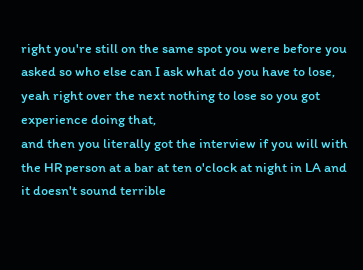right you're still on the same spot you were before you asked so who else can I ask what do you have to lose,
yeah right over the next nothing to lose so you got experience doing that,
and then you literally got the interview if you will with the HR person at a bar at ten o'clock at night in LA and it doesn't sound terrible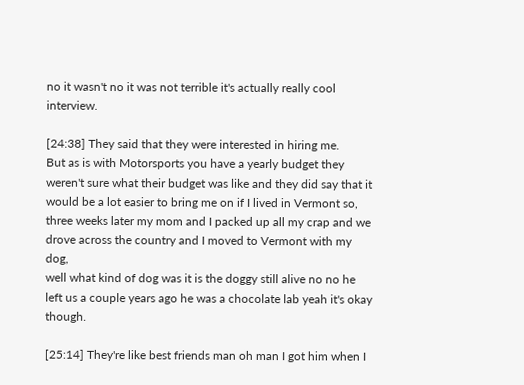no it wasn't no it was not terrible it's actually really cool interview.

[24:38] They said that they were interested in hiring me.
But as is with Motorsports you have a yearly budget they weren't sure what their budget was like and they did say that it would be a lot easier to bring me on if I lived in Vermont so,
three weeks later my mom and I packed up all my crap and we drove across the country and I moved to Vermont with my dog,
well what kind of dog was it is the doggy still alive no no he left us a couple years ago he was a chocolate lab yeah it's okay though.

[25:14] They're like best friends man oh man I got him when I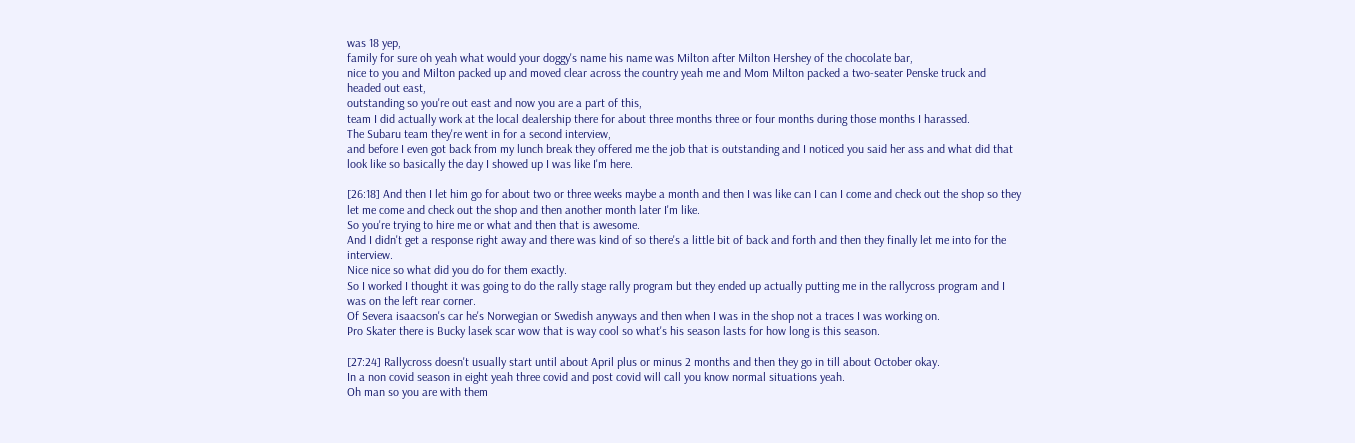was 18 yep,
family for sure oh yeah what would your doggy's name his name was Milton after Milton Hershey of the chocolate bar,
nice to you and Milton packed up and moved clear across the country yeah me and Mom Milton packed a two-seater Penske truck and headed out east,
outstanding so you're out east and now you are a part of this,
team I did actually work at the local dealership there for about three months three or four months during those months I harassed.
The Subaru team they're went in for a second interview,
and before I even got back from my lunch break they offered me the job that is outstanding and I noticed you said her ass and what did that look like so basically the day I showed up I was like I'm here.

[26:18] And then I let him go for about two or three weeks maybe a month and then I was like can I can I come and check out the shop so they let me come and check out the shop and then another month later I'm like.
So you're trying to hire me or what and then that is awesome.
And I didn't get a response right away and there was kind of so there's a little bit of back and forth and then they finally let me into for the interview.
Nice nice so what did you do for them exactly.
So I worked I thought it was going to do the rally stage rally program but they ended up actually putting me in the rallycross program and I was on the left rear corner.
Of Severa isaacson's car he's Norwegian or Swedish anyways and then when I was in the shop not a traces I was working on.
Pro Skater there is Bucky lasek scar wow that is way cool so what's his season lasts for how long is this season.

[27:24] Rallycross doesn't usually start until about April plus or minus 2 months and then they go in till about October okay.
In a non covid season in eight yeah three covid and post covid will call you know normal situations yeah.
Oh man so you are with them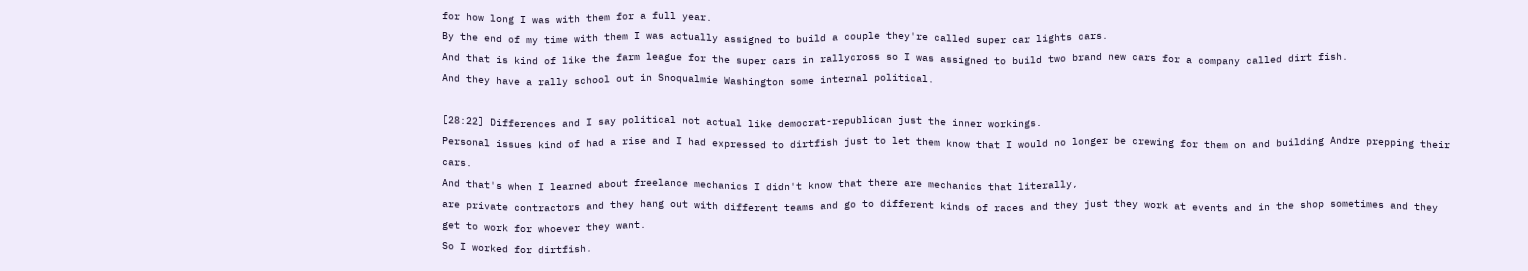for how long I was with them for a full year.
By the end of my time with them I was actually assigned to build a couple they're called super car lights cars.
And that is kind of like the farm league for the super cars in rallycross so I was assigned to build two brand new cars for a company called dirt fish.
And they have a rally school out in Snoqualmie Washington some internal political.

[28:22] Differences and I say political not actual like democrat-republican just the inner workings.
Personal issues kind of had a rise and I had expressed to dirtfish just to let them know that I would no longer be crewing for them on and building Andre prepping their cars.
And that's when I learned about freelance mechanics I didn't know that there are mechanics that literally,
are private contractors and they hang out with different teams and go to different kinds of races and they just they work at events and in the shop sometimes and they get to work for whoever they want.
So I worked for dirtfish.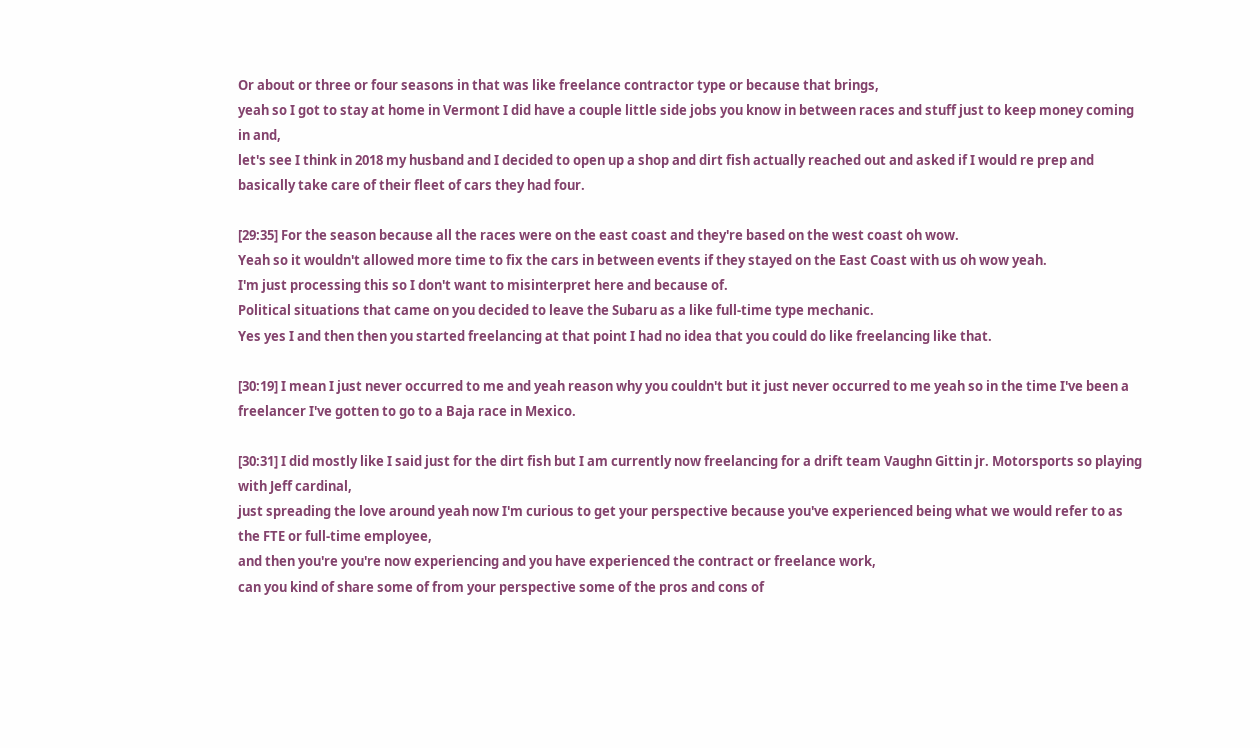Or about or three or four seasons in that was like freelance contractor type or because that brings,
yeah so I got to stay at home in Vermont I did have a couple little side jobs you know in between races and stuff just to keep money coming in and,
let's see I think in 2018 my husband and I decided to open up a shop and dirt fish actually reached out and asked if I would re prep and basically take care of their fleet of cars they had four.

[29:35] For the season because all the races were on the east coast and they're based on the west coast oh wow.
Yeah so it wouldn't allowed more time to fix the cars in between events if they stayed on the East Coast with us oh wow yeah.
I'm just processing this so I don't want to misinterpret here and because of.
Political situations that came on you decided to leave the Subaru as a like full-time type mechanic.
Yes yes I and then then you started freelancing at that point I had no idea that you could do like freelancing like that.

[30:19] I mean I just never occurred to me and yeah reason why you couldn't but it just never occurred to me yeah so in the time I've been a freelancer I've gotten to go to a Baja race in Mexico.

[30:31] I did mostly like I said just for the dirt fish but I am currently now freelancing for a drift team Vaughn Gittin jr. Motorsports so playing with Jeff cardinal,
just spreading the love around yeah now I'm curious to get your perspective because you've experienced being what we would refer to as the FTE or full-time employee,
and then you're you're now experiencing and you have experienced the contract or freelance work,
can you kind of share some of from your perspective some of the pros and cons of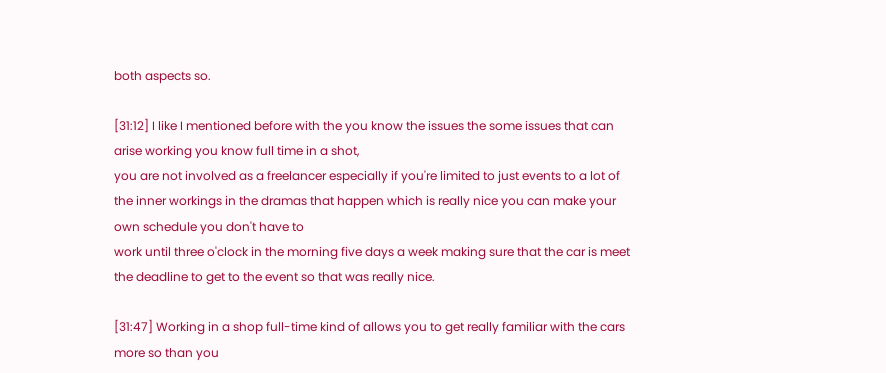both aspects so.

[31:12] I like I mentioned before with the you know the issues the some issues that can arise working you know full time in a shot,
you are not involved as a freelancer especially if you're limited to just events to a lot of the inner workings in the dramas that happen which is really nice you can make your own schedule you don't have to
work until three o'clock in the morning five days a week making sure that the car is meet the deadline to get to the event so that was really nice.

[31:47] Working in a shop full-time kind of allows you to get really familiar with the cars more so than you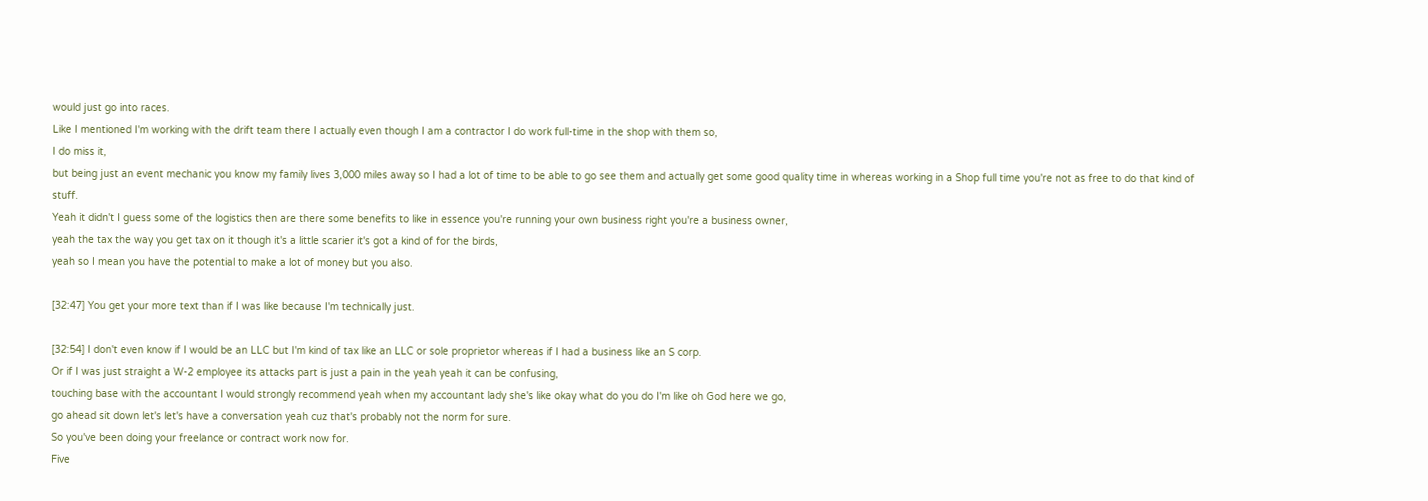would just go into races.
Like I mentioned I'm working with the drift team there I actually even though I am a contractor I do work full-time in the shop with them so,
I do miss it,
but being just an event mechanic you know my family lives 3,000 miles away so I had a lot of time to be able to go see them and actually get some good quality time in whereas working in a Shop full time you're not as free to do that kind of stuff.
Yeah it didn't I guess some of the logistics then are there some benefits to like in essence you're running your own business right you're a business owner,
yeah the tax the way you get tax on it though it's a little scarier it's got a kind of for the birds,
yeah so I mean you have the potential to make a lot of money but you also.

[32:47] You get your more text than if I was like because I'm technically just.

[32:54] I don't even know if I would be an LLC but I'm kind of tax like an LLC or sole proprietor whereas if I had a business like an S corp.
Or if I was just straight a W-2 employee its attacks part is just a pain in the yeah yeah it can be confusing,
touching base with the accountant I would strongly recommend yeah when my accountant lady she's like okay what do you do I'm like oh God here we go,
go ahead sit down let's let's have a conversation yeah cuz that's probably not the norm for sure.
So you've been doing your freelance or contract work now for.
Five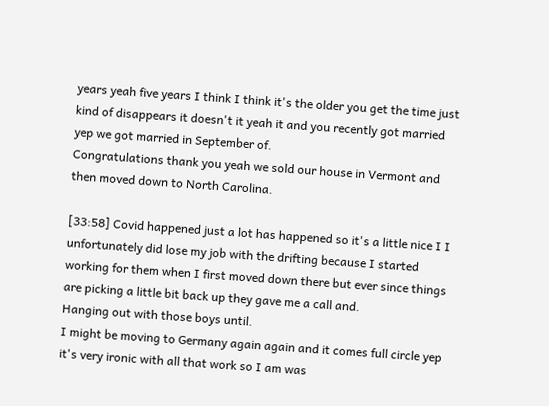years yeah five years I think I think it's the older you get the time just kind of disappears it doesn't it yeah it and you recently got married yep we got married in September of.
Congratulations thank you yeah we sold our house in Vermont and then moved down to North Carolina.

[33:58] Covid happened just a lot has happened so it's a little nice I I unfortunately did lose my job with the drifting because I started working for them when I first moved down there but ever since things are picking a little bit back up they gave me a call and.
Hanging out with those boys until.
I might be moving to Germany again again and it comes full circle yep it's very ironic with all that work so I am was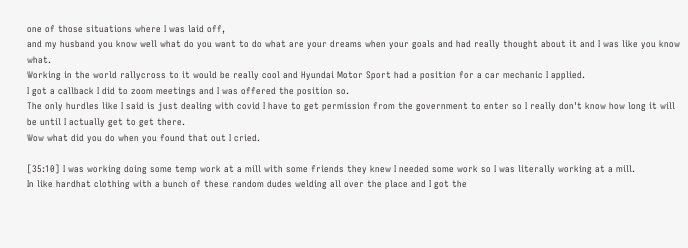one of those situations where I was laid off,
and my husband you know well what do you want to do what are your dreams when your goals and had really thought about it and I was like you know what.
Working in the world rallycross to it would be really cool and Hyundai Motor Sport had a position for a car mechanic I applied.
I got a callback I did to zoom meetings and I was offered the position so.
The only hurdles like I said is just dealing with covid I have to get permission from the government to enter so I really don't know how long it will be until I actually get to get there.
Wow what did you do when you found that out I cried.

[35:10] I was working doing some temp work at a mill with some friends they knew I needed some work so I was literally working at a mill.
In like hardhat clothing with a bunch of these random dudes welding all over the place and I got the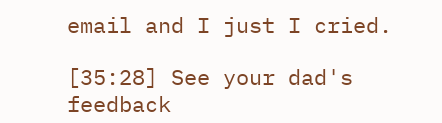email and I just I cried.

[35:28] See your dad's feedback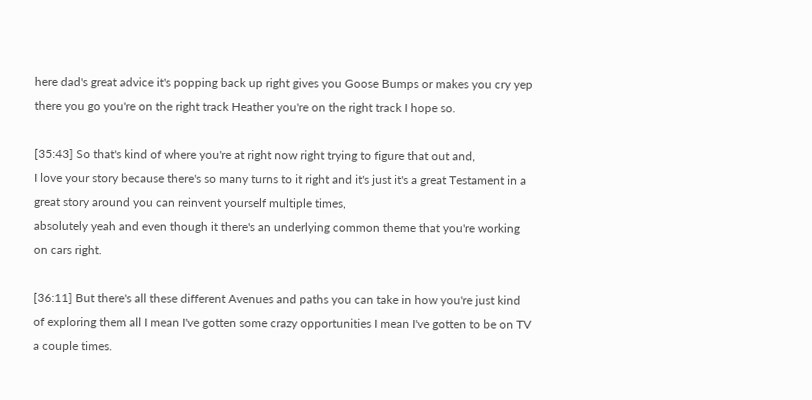here dad's great advice it's popping back up right gives you Goose Bumps or makes you cry yep there you go you're on the right track Heather you're on the right track I hope so.

[35:43] So that's kind of where you're at right now right trying to figure that out and,
I love your story because there's so many turns to it right and it's just it's a great Testament in a great story around you can reinvent yourself multiple times,
absolutely yeah and even though it there's an underlying common theme that you're working on cars right.

[36:11] But there's all these different Avenues and paths you can take in how you're just kind of exploring them all I mean I've gotten some crazy opportunities I mean I've gotten to be on TV a couple times.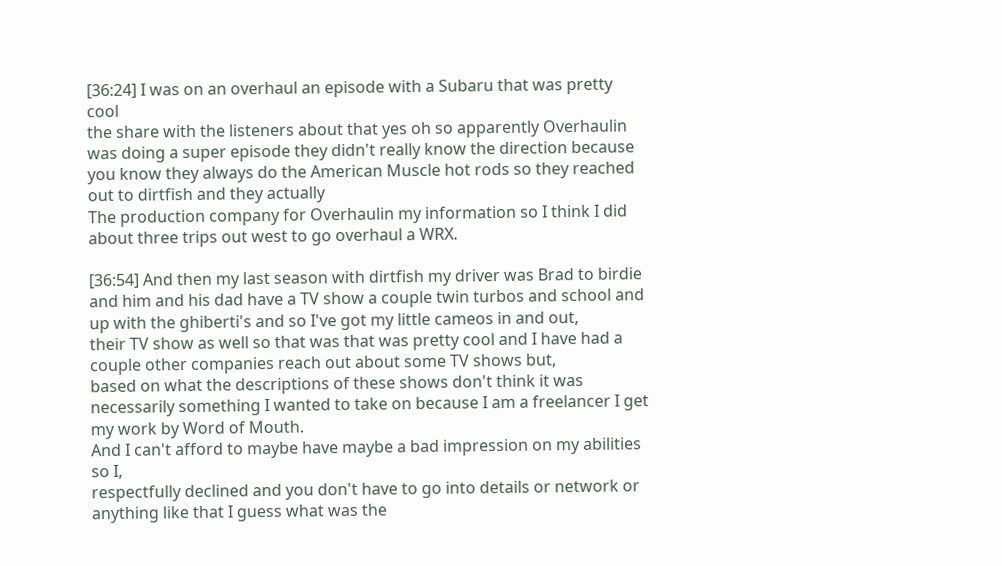[36:24] I was on an overhaul an episode with a Subaru that was pretty cool
the share with the listeners about that yes oh so apparently Overhaulin was doing a super episode they didn't really know the direction because you know they always do the American Muscle hot rods so they reached out to dirtfish and they actually
The production company for Overhaulin my information so I think I did about three trips out west to go overhaul a WRX.

[36:54] And then my last season with dirtfish my driver was Brad to birdie and him and his dad have a TV show a couple twin turbos and school and up with the ghiberti's and so I've got my little cameos in and out,
their TV show as well so that was that was pretty cool and I have had a couple other companies reach out about some TV shows but,
based on what the descriptions of these shows don't think it was necessarily something I wanted to take on because I am a freelancer I get my work by Word of Mouth.
And I can't afford to maybe have maybe a bad impression on my abilities so I,
respectfully declined and you don't have to go into details or network or anything like that I guess what was the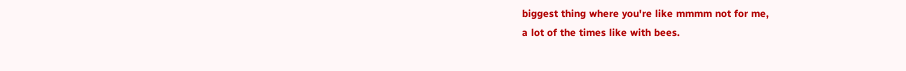biggest thing where you're like mmmm not for me,
a lot of the times like with bees.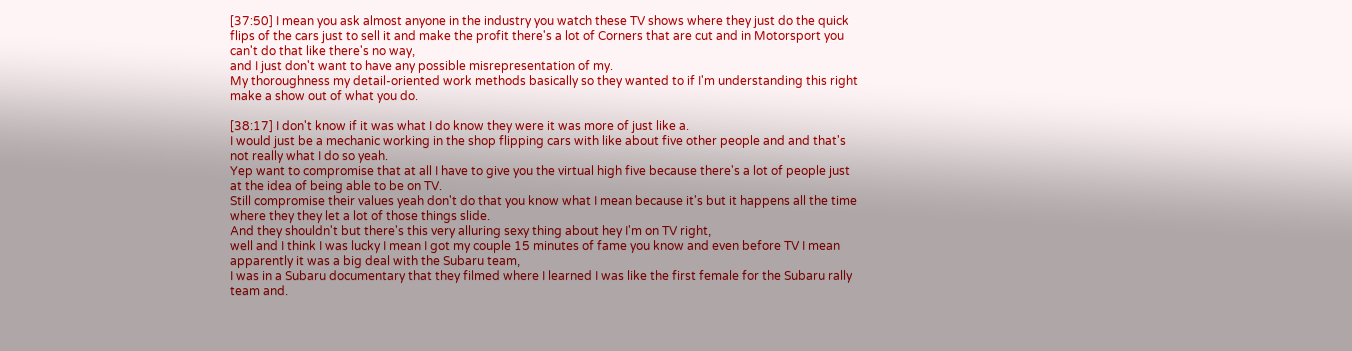[37:50] I mean you ask almost anyone in the industry you watch these TV shows where they just do the quick flips of the cars just to sell it and make the profit there's a lot of Corners that are cut and in Motorsport you can't do that like there's no way,
and I just don't want to have any possible misrepresentation of my.
My thoroughness my detail-oriented work methods basically so they wanted to if I'm understanding this right make a show out of what you do.

[38:17] I don't know if it was what I do know they were it was more of just like a.
I would just be a mechanic working in the shop flipping cars with like about five other people and and that's not really what I do so yeah.
Yep want to compromise that at all I have to give you the virtual high five because there's a lot of people just at the idea of being able to be on TV.
Still compromise their values yeah don't do that you know what I mean because it's but it happens all the time where they they let a lot of those things slide.
And they shouldn't but there's this very alluring sexy thing about hey I'm on TV right,
well and I think I was lucky I mean I got my couple 15 minutes of fame you know and even before TV I mean apparently it was a big deal with the Subaru team,
I was in a Subaru documentary that they filmed where I learned I was like the first female for the Subaru rally team and.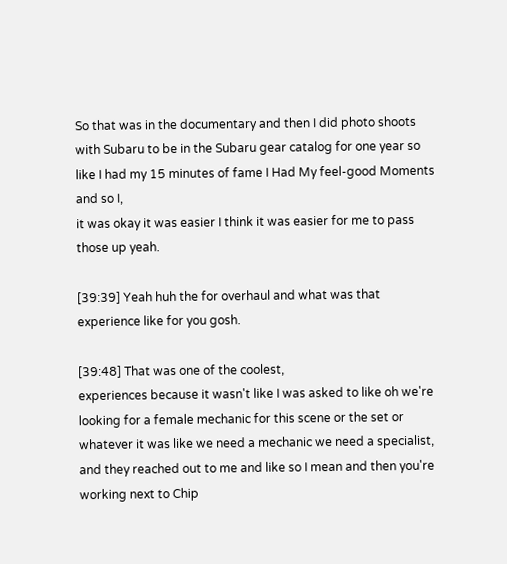So that was in the documentary and then I did photo shoots with Subaru to be in the Subaru gear catalog for one year so like I had my 15 minutes of fame I Had My feel-good Moments and so I,
it was okay it was easier I think it was easier for me to pass those up yeah.

[39:39] Yeah huh the for overhaul and what was that experience like for you gosh.

[39:48] That was one of the coolest,
experiences because it wasn't like I was asked to like oh we're looking for a female mechanic for this scene or the set or whatever it was like we need a mechanic we need a specialist,
and they reached out to me and like so I mean and then you're working next to Chip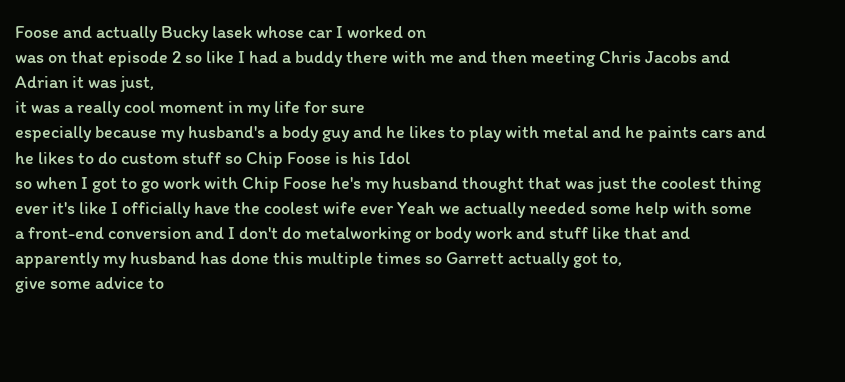Foose and actually Bucky lasek whose car I worked on
was on that episode 2 so like I had a buddy there with me and then meeting Chris Jacobs and Adrian it was just,
it was a really cool moment in my life for sure
especially because my husband's a body guy and he likes to play with metal and he paints cars and he likes to do custom stuff so Chip Foose is his Idol
so when I got to go work with Chip Foose he's my husband thought that was just the coolest thing ever it's like I officially have the coolest wife ever Yeah we actually needed some help with some
a front-end conversion and I don't do metalworking or body work and stuff like that and apparently my husband has done this multiple times so Garrett actually got to,
give some advice to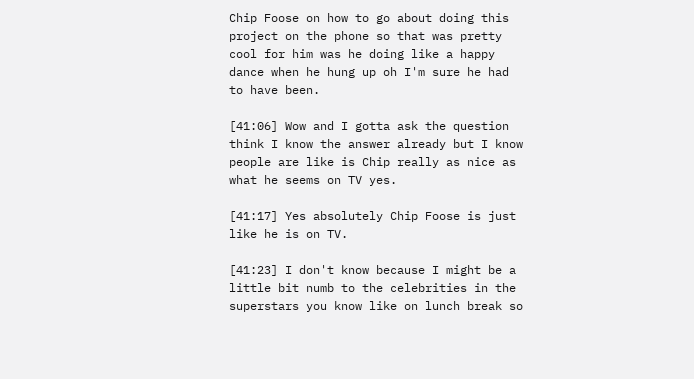Chip Foose on how to go about doing this project on the phone so that was pretty cool for him was he doing like a happy dance when he hung up oh I'm sure he had to have been.

[41:06] Wow and I gotta ask the question think I know the answer already but I know people are like is Chip really as nice as what he seems on TV yes.

[41:17] Yes absolutely Chip Foose is just like he is on TV.

[41:23] I don't know because I might be a little bit numb to the celebrities in the superstars you know like on lunch break so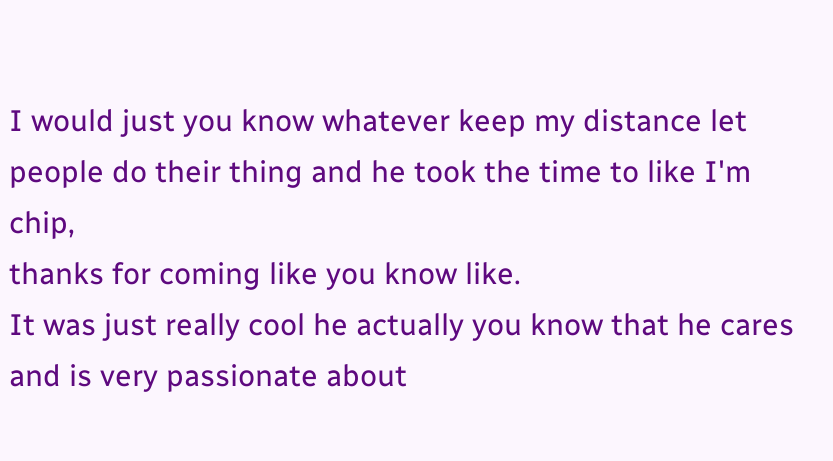I would just you know whatever keep my distance let people do their thing and he took the time to like I'm chip,
thanks for coming like you know like.
It was just really cool he actually you know that he cares and is very passionate about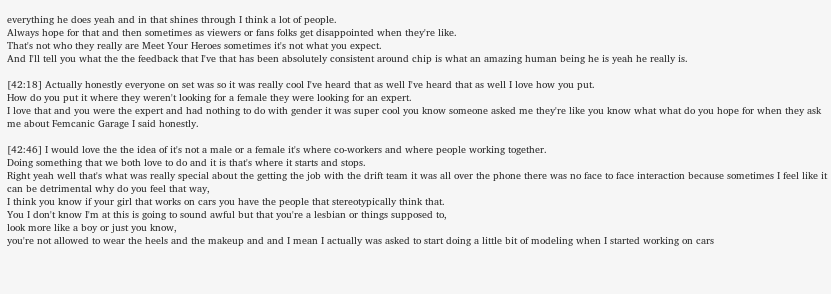everything he does yeah and in that shines through I think a lot of people.
Always hope for that and then sometimes as viewers or fans folks get disappointed when they're like.
That's not who they really are Meet Your Heroes sometimes it's not what you expect.
And I'll tell you what the the feedback that I've that has been absolutely consistent around chip is what an amazing human being he is yeah he really is.

[42:18] Actually honestly everyone on set was so it was really cool I've heard that as well I've heard that as well I love how you put.
How do you put it where they weren't looking for a female they were looking for an expert.
I love that and you were the expert and had nothing to do with gender it was super cool you know someone asked me they're like you know what what do you hope for when they ask me about Femcanic Garage I said honestly.

[42:46] I would love the the idea of it's not a male or a female it's where co-workers and where people working together.
Doing something that we both love to do and it is that's where it starts and stops.
Right yeah well that's what was really special about the getting the job with the drift team it was all over the phone there was no face to face interaction because sometimes I feel like it can be detrimental why do you feel that way,
I think you know if your girl that works on cars you have the people that stereotypically think that.
You I don't know I'm at this is going to sound awful but that you're a lesbian or things supposed to,
look more like a boy or just you know,
you're not allowed to wear the heels and the makeup and and I mean I actually was asked to start doing a little bit of modeling when I started working on cars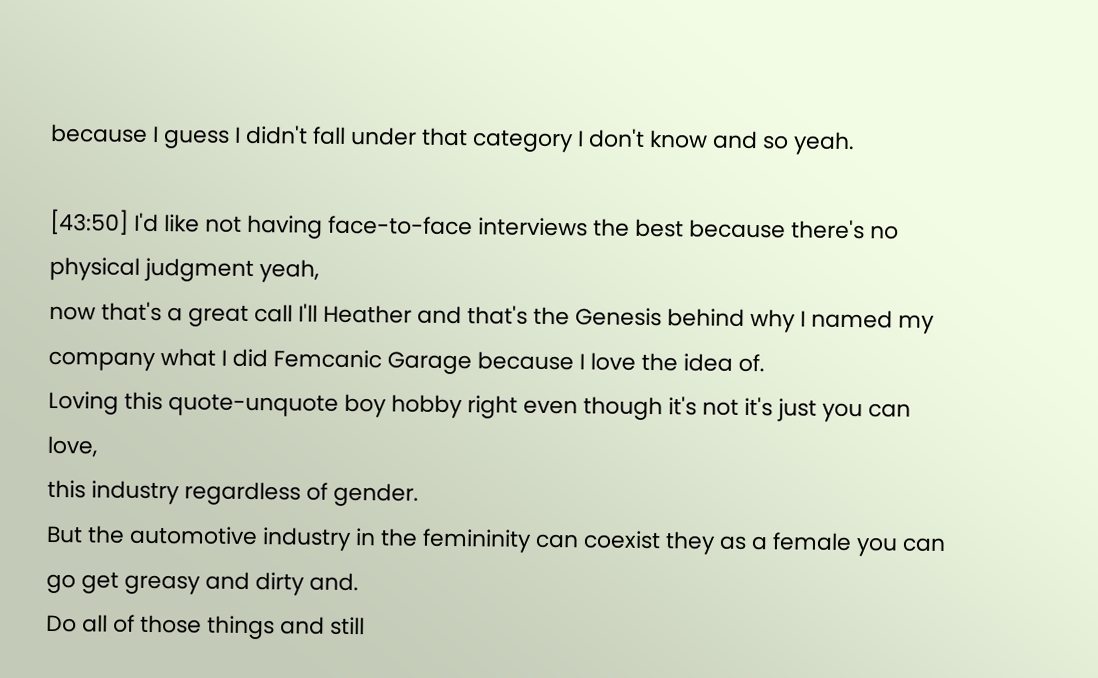because I guess I didn't fall under that category I don't know and so yeah.

[43:50] I'd like not having face-to-face interviews the best because there's no physical judgment yeah,
now that's a great call I'll Heather and that's the Genesis behind why I named my company what I did Femcanic Garage because I love the idea of.
Loving this quote-unquote boy hobby right even though it's not it's just you can love,
this industry regardless of gender.
But the automotive industry in the femininity can coexist they as a female you can go get greasy and dirty and.
Do all of those things and still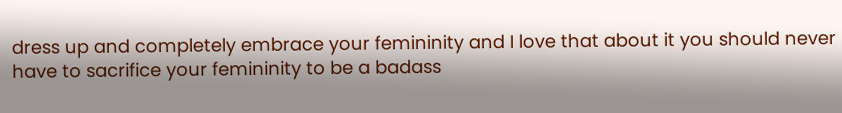dress up and completely embrace your femininity and I love that about it you should never have to sacrifice your femininity to be a badass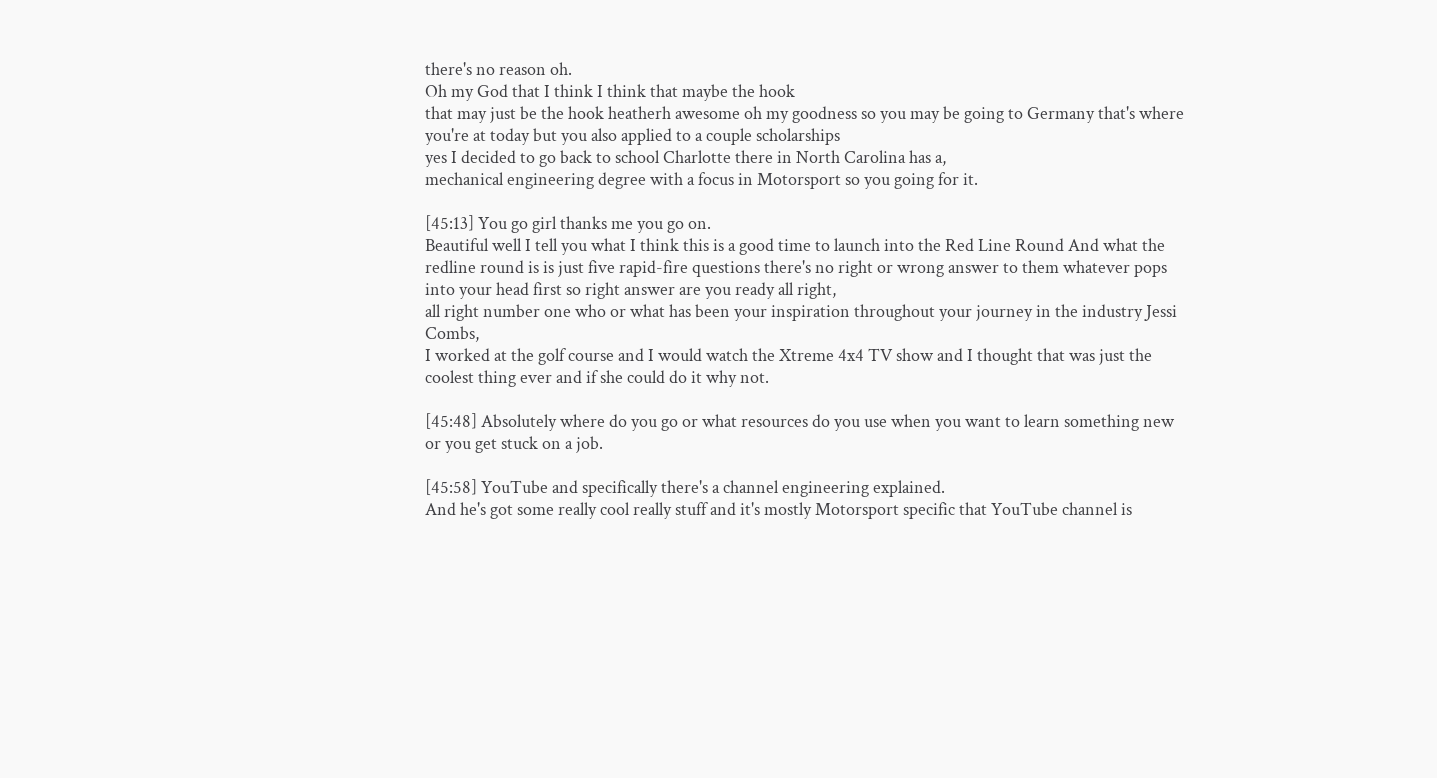there's no reason oh.
Oh my God that I think I think that maybe the hook
that may just be the hook heatherh awesome oh my goodness so you may be going to Germany that's where you're at today but you also applied to a couple scholarships
yes I decided to go back to school Charlotte there in North Carolina has a,
mechanical engineering degree with a focus in Motorsport so you going for it.

[45:13] You go girl thanks me you go on.
Beautiful well I tell you what I think this is a good time to launch into the Red Line Round And what the redline round is is just five rapid-fire questions there's no right or wrong answer to them whatever pops into your head first so right answer are you ready all right,
all right number one who or what has been your inspiration throughout your journey in the industry Jessi Combs,
I worked at the golf course and I would watch the Xtreme 4x4 TV show and I thought that was just the coolest thing ever and if she could do it why not.

[45:48] Absolutely where do you go or what resources do you use when you want to learn something new or you get stuck on a job.

[45:58] YouTube and specifically there's a channel engineering explained.
And he's got some really cool really stuff and it's mostly Motorsport specific that YouTube channel is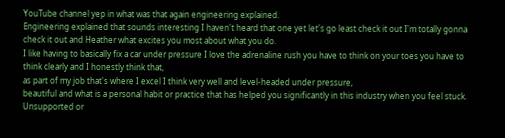YouTube channel yep in what was that again engineering explained.
Engineering explained that sounds interesting I haven't heard that one yet let's go least check it out I'm totally gonna check it out and Heather what excites you most about what you do.
I like having to basically fix a car under pressure I love the adrenaline rush you have to think on your toes you have to think clearly and I honestly think that,
as part of my job that's where I excel I think very well and level-headed under pressure,
beautiful and what is a personal habit or practice that has helped you significantly in this industry when you feel stuck.
Unsupported or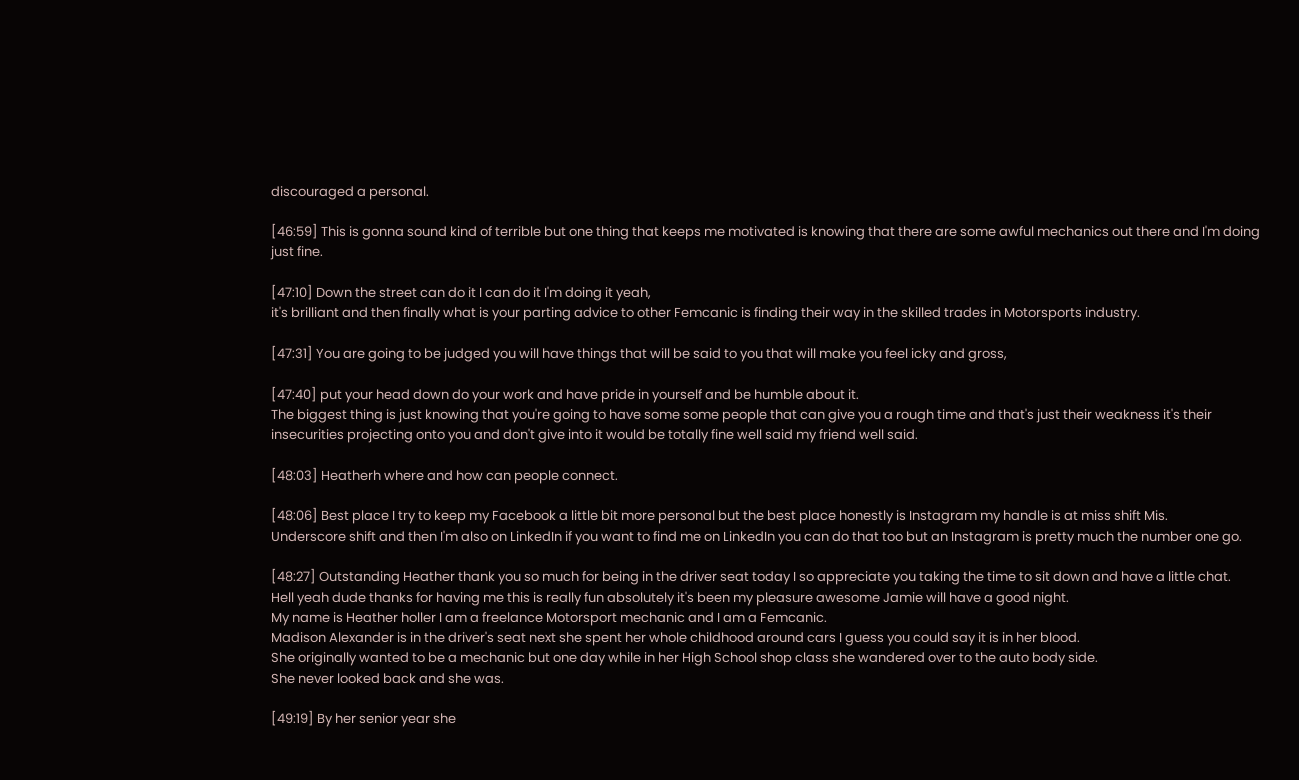discouraged a personal.

[46:59] This is gonna sound kind of terrible but one thing that keeps me motivated is knowing that there are some awful mechanics out there and I'm doing just fine.

[47:10] Down the street can do it I can do it I'm doing it yeah,
it's brilliant and then finally what is your parting advice to other Femcanic is finding their way in the skilled trades in Motorsports industry.

[47:31] You are going to be judged you will have things that will be said to you that will make you feel icky and gross,

[47:40] put your head down do your work and have pride in yourself and be humble about it.
The biggest thing is just knowing that you're going to have some some people that can give you a rough time and that's just their weakness it's their insecurities projecting onto you and don't give into it would be totally fine well said my friend well said.

[48:03] Heatherh where and how can people connect.

[48:06] Best place I try to keep my Facebook a little bit more personal but the best place honestly is Instagram my handle is at miss shift Mis.
Underscore shift and then I'm also on LinkedIn if you want to find me on LinkedIn you can do that too but an Instagram is pretty much the number one go.

[48:27] Outstanding Heather thank you so much for being in the driver seat today I so appreciate you taking the time to sit down and have a little chat.
Hell yeah dude thanks for having me this is really fun absolutely it's been my pleasure awesome Jamie will have a good night.
My name is Heather holler I am a freelance Motorsport mechanic and I am a Femcanic.
Madison Alexander is in the driver's seat next she spent her whole childhood around cars I guess you could say it is in her blood.
She originally wanted to be a mechanic but one day while in her High School shop class she wandered over to the auto body side.
She never looked back and she was.

[49:19] By her senior year she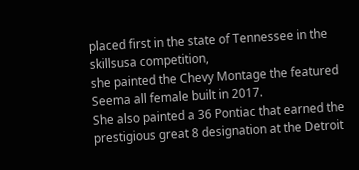placed first in the state of Tennessee in the skillsusa competition,
she painted the Chevy Montage the featured Seema all female built in 2017.
She also painted a 36 Pontiac that earned the prestigious great 8 designation at the Detroit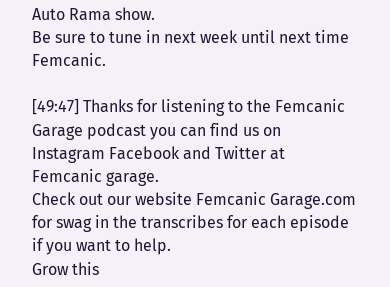Auto Rama show.
Be sure to tune in next week until next time Femcanic.

[49:47] Thanks for listening to the Femcanic Garage podcast you can find us on Instagram Facebook and Twitter at Femcanic garage.
Check out our website Femcanic Garage.com for swag in the transcribes for each episode if you want to help.
Grow this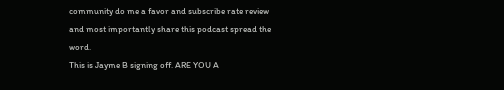community do me a favor and subscribe rate review and most importantly share this podcast spread the word.
This is Jayme B signing off. ARE YOU A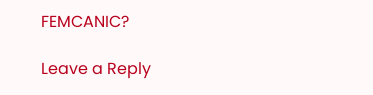FEMCANIC?

Leave a Reply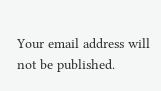Your email address will not be published.